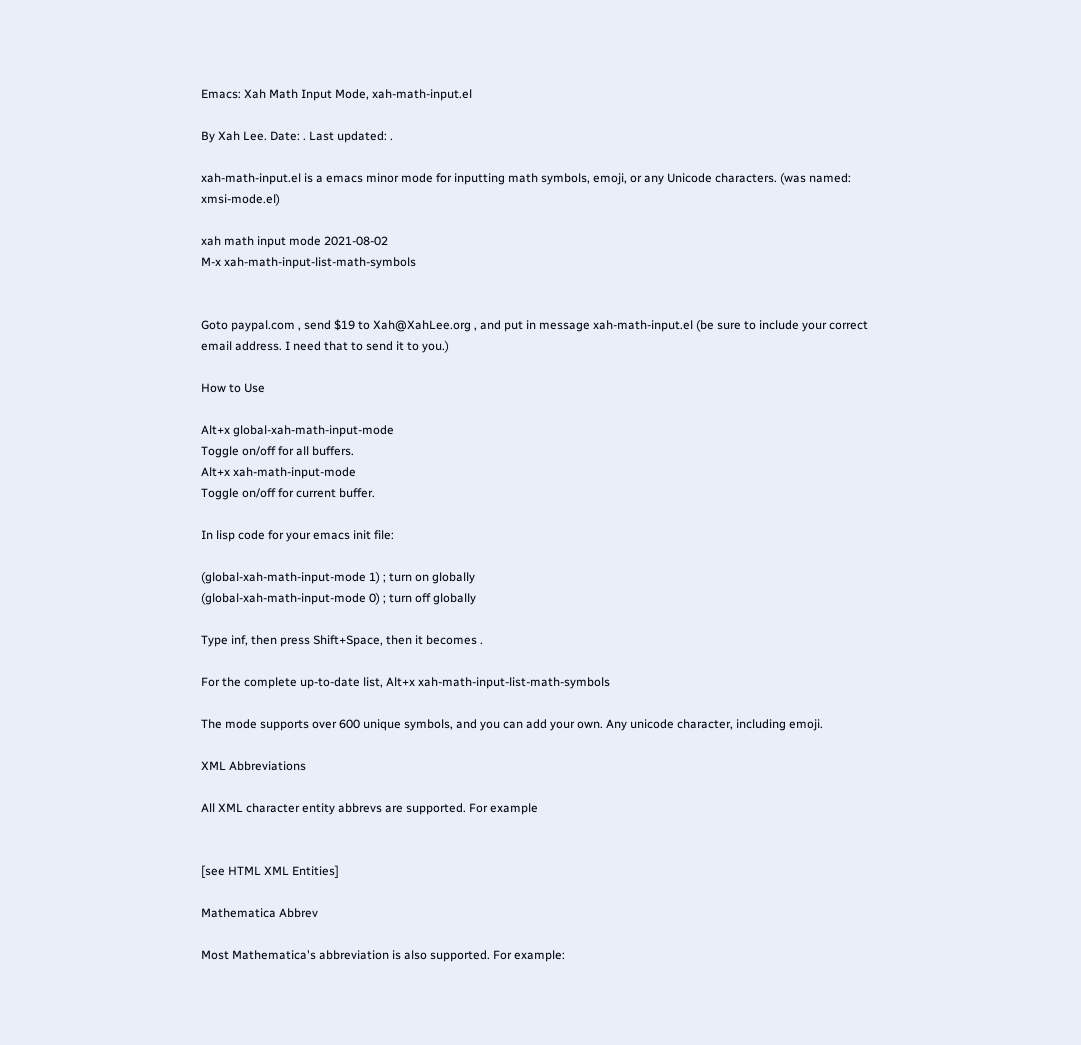Emacs: Xah Math Input Mode, xah-math-input.el

By Xah Lee. Date: . Last updated: .

xah-math-input.el is a emacs minor mode for inputting math symbols, emoji, or any Unicode characters. (was named: xmsi-mode.el)

xah math input mode 2021-08-02
M-x xah-math-input-list-math-symbols


Goto paypal.com , send $19 to Xah@XahLee.org , and put in message xah-math-input.el (be sure to include your correct email address. I need that to send it to you.)

How to Use

Alt+x global-xah-math-input-mode
Toggle on/off for all buffers.
Alt+x xah-math-input-mode
Toggle on/off for current buffer.

In lisp code for your emacs init file:

(global-xah-math-input-mode 1) ; turn on globally
(global-xah-math-input-mode 0) ; turn off globally

Type inf, then press Shift+Space, then it becomes .

For the complete up-to-date list, Alt+x xah-math-input-list-math-symbols

The mode supports over 600 unique symbols, and you can add your own. Any unicode character, including emoji.

XML Abbreviations

All XML character entity abbrevs are supported. For example


[see HTML XML Entities]

Mathematica Abbrev

Most Mathematica's abbreviation is also supported. For example: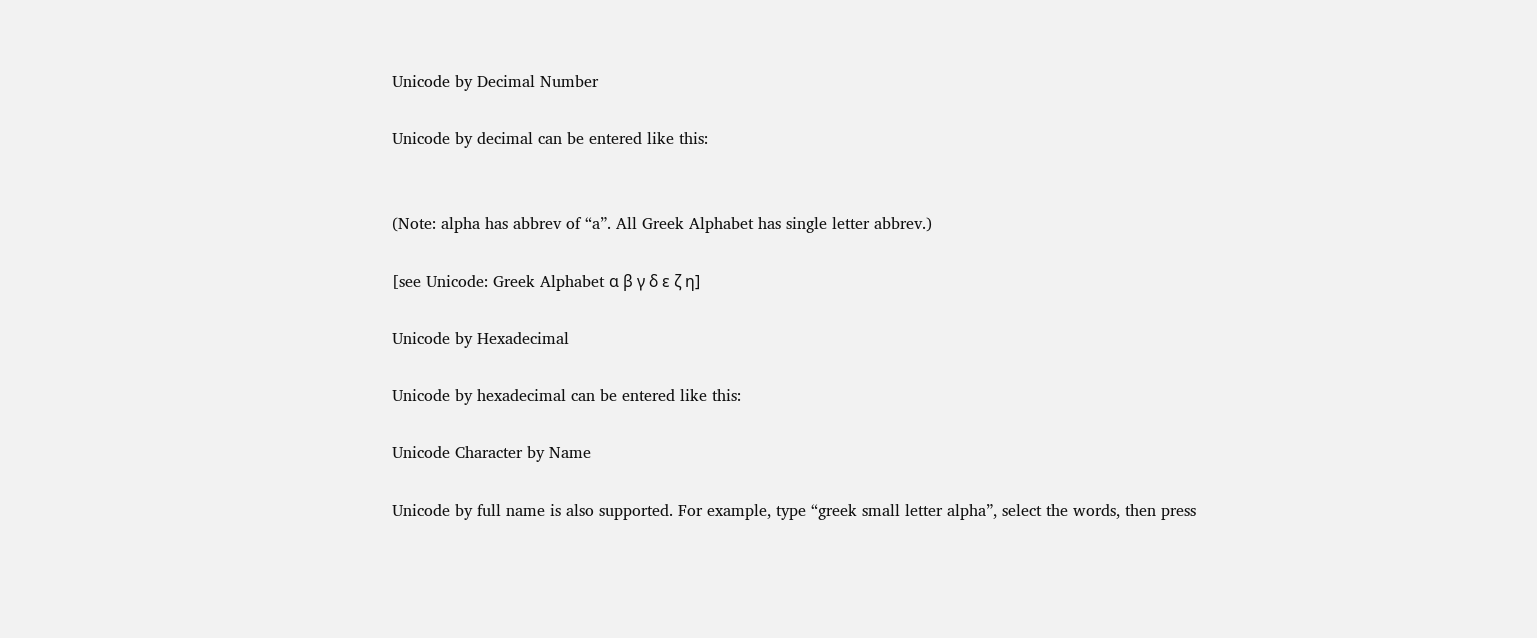Unicode by Decimal Number

Unicode by decimal can be entered like this:


(Note: alpha has abbrev of “a”. All Greek Alphabet has single letter abbrev.)

[see Unicode: Greek Alphabet α β γ δ ε ζ η]

Unicode by Hexadecimal

Unicode by hexadecimal can be entered like this:

Unicode Character by Name

Unicode by full name is also supported. For example, type “greek small letter alpha”, select the words, then press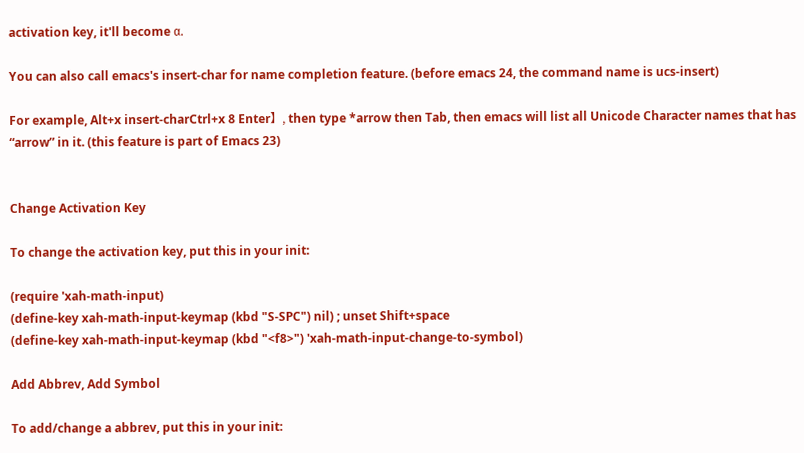activation key, it'll become α.

You can also call emacs's insert-char for name completion feature. (before emacs 24, the command name is ucs-insert)

For example, Alt+x insert-charCtrl+x 8 Enter】, then type *arrow then Tab, then emacs will list all Unicode Character names that has “arrow” in it. (this feature is part of Emacs 23)


Change Activation Key

To change the activation key, put this in your init:

(require 'xah-math-input)
(define-key xah-math-input-keymap (kbd "S-SPC") nil) ; unset Shift+space
(define-key xah-math-input-keymap (kbd "<f8>") 'xah-math-input-change-to-symbol)

Add Abbrev, Add Symbol

To add/change a abbrev, put this in your init: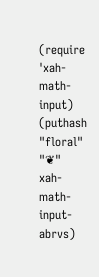(require 'xah-math-input)
(puthash "floral" "❦" xah-math-input-abrvs)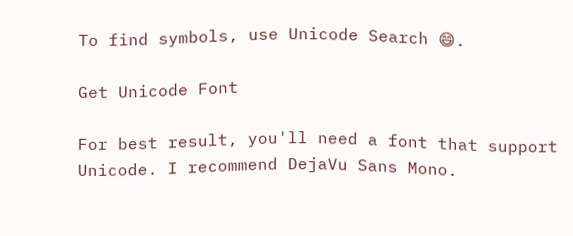To find symbols, use Unicode Search 😄.

Get Unicode Font

For best result, you'll need a font that support Unicode. I recommend DejaVu Sans Mono.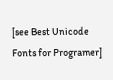[see Best Unicode Fonts for Programer]